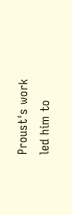Proust's work led him to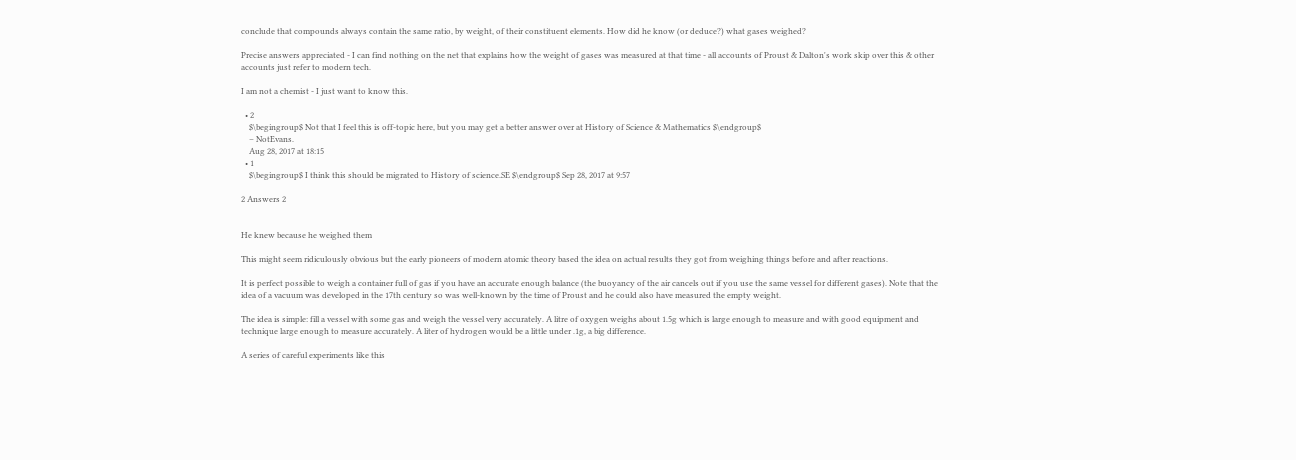conclude that compounds always contain the same ratio, by weight, of their constituent elements. How did he know (or deduce?) what gases weighed?

Precise answers appreciated - I can find nothing on the net that explains how the weight of gases was measured at that time - all accounts of Proust & Dalton's work skip over this & other accounts just refer to modern tech.

I am not a chemist - I just want to know this.

  • 2
    $\begingroup$ Not that I feel this is off-topic here, but you may get a better answer over at History of Science & Mathematics $\endgroup$
    – NotEvans.
    Aug 28, 2017 at 18:15
  • 1
    $\begingroup$ I think this should be migrated to History of science.SE $\endgroup$ Sep 28, 2017 at 9:57

2 Answers 2


He knew because he weighed them

This might seem ridiculously obvious but the early pioneers of modern atomic theory based the idea on actual results they got from weighing things before and after reactions.

It is perfect possible to weigh a container full of gas if you have an accurate enough balance (the buoyancy of the air cancels out if you use the same vessel for different gases). Note that the idea of a vacuum was developed in the 17th century so was well-known by the time of Proust and he could also have measured the empty weight.

The idea is simple: fill a vessel with some gas and weigh the vessel very accurately. A litre of oxygen weighs about 1.5g which is large enough to measure and with good equipment and technique large enough to measure accurately. A liter of hydrogen would be a little under .1g, a big difference.

A series of careful experiments like this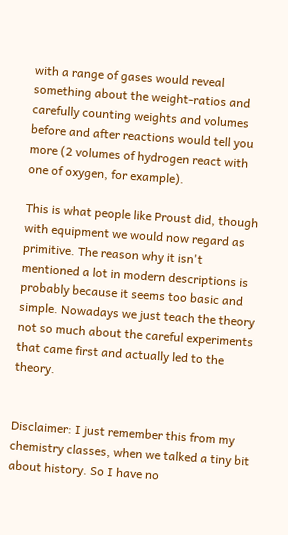with a range of gases would reveal something about the weight-ratios and carefully counting weights and volumes before and after reactions would tell you more (2 volumes of hydrogen react with one of oxygen, for example).

This is what people like Proust did, though with equipment we would now regard as primitive. The reason why it isn't mentioned a lot in modern descriptions is probably because it seems too basic and simple. Nowadays we just teach the theory not so much about the careful experiments that came first and actually led to the theory.


Disclaimer: I just remember this from my chemistry classes, when we talked a tiny bit about history. So I have no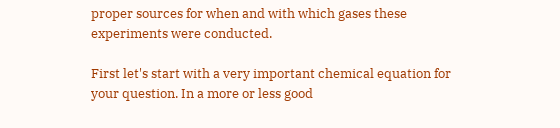proper sources for when and with which gases these experiments were conducted.

First let's start with a very important chemical equation for your question. In a more or less good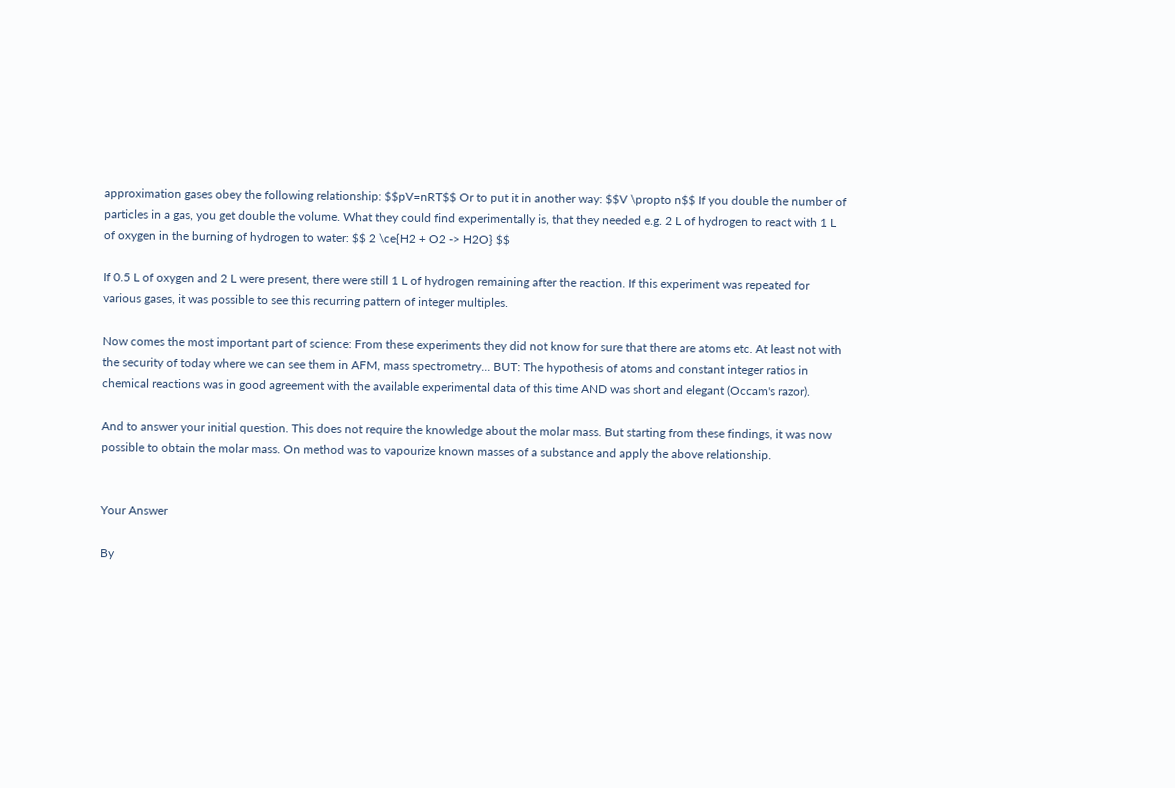approximation gases obey the following relationship: $$pV=nRT$$ Or to put it in another way: $$V \propto n$$ If you double the number of particles in a gas, you get double the volume. What they could find experimentally is, that they needed e.g. 2 L of hydrogen to react with 1 L of oxygen in the burning of hydrogen to water: $$ 2 \ce{H2 + O2 -> H2O} $$

If 0.5 L of oxygen and 2 L were present, there were still 1 L of hydrogen remaining after the reaction. If this experiment was repeated for various gases, it was possible to see this recurring pattern of integer multiples.

Now comes the most important part of science: From these experiments they did not know for sure that there are atoms etc. At least not with the security of today where we can see them in AFM, mass spectrometry... BUT: The hypothesis of atoms and constant integer ratios in chemical reactions was in good agreement with the available experimental data of this time AND was short and elegant (Occam's razor).

And to answer your initial question. This does not require the knowledge about the molar mass. But starting from these findings, it was now possible to obtain the molar mass. On method was to vapourize known masses of a substance and apply the above relationship.


Your Answer

By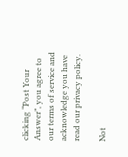clicking “Post Your Answer”, you agree to our terms of service and acknowledge you have read our privacy policy.

Not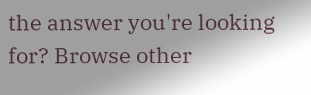the answer you're looking for? Browse other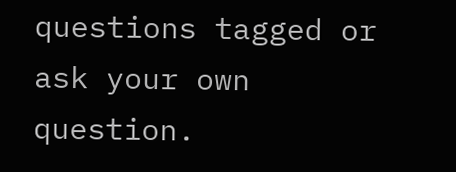questions tagged or ask your own question.